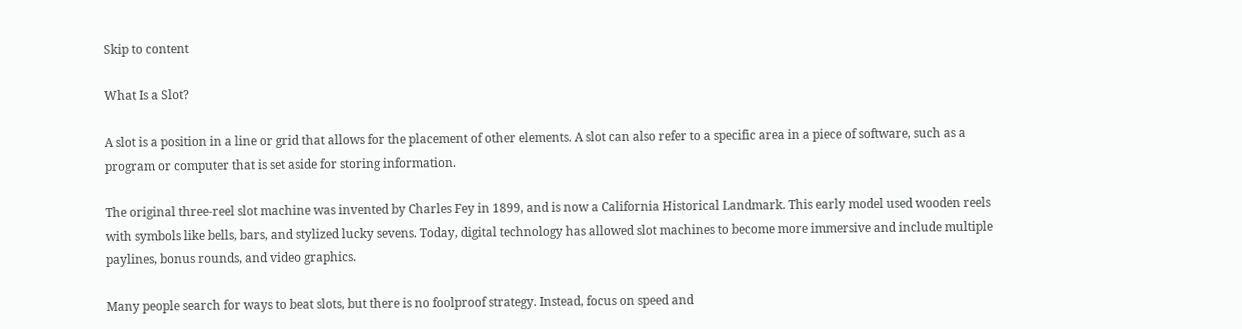Skip to content

What Is a Slot?

A slot is a position in a line or grid that allows for the placement of other elements. A slot can also refer to a specific area in a piece of software, such as a program or computer that is set aside for storing information.

The original three-reel slot machine was invented by Charles Fey in 1899, and is now a California Historical Landmark. This early model used wooden reels with symbols like bells, bars, and stylized lucky sevens. Today, digital technology has allowed slot machines to become more immersive and include multiple paylines, bonus rounds, and video graphics.

Many people search for ways to beat slots, but there is no foolproof strategy. Instead, focus on speed and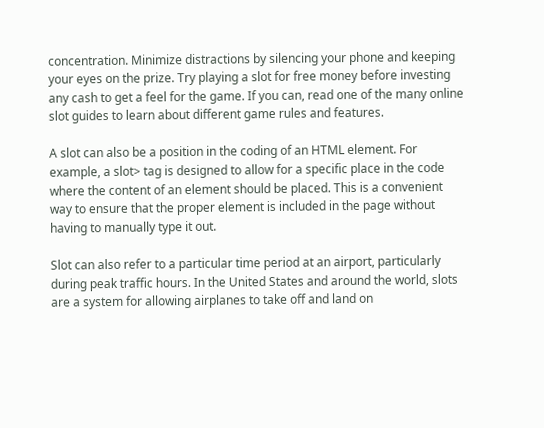concentration. Minimize distractions by silencing your phone and keeping your eyes on the prize. Try playing a slot for free money before investing any cash to get a feel for the game. If you can, read one of the many online slot guides to learn about different game rules and features.

A slot can also be a position in the coding of an HTML element. For example, a slot> tag is designed to allow for a specific place in the code where the content of an element should be placed. This is a convenient way to ensure that the proper element is included in the page without having to manually type it out.

Slot can also refer to a particular time period at an airport, particularly during peak traffic hours. In the United States and around the world, slots are a system for allowing airplanes to take off and land on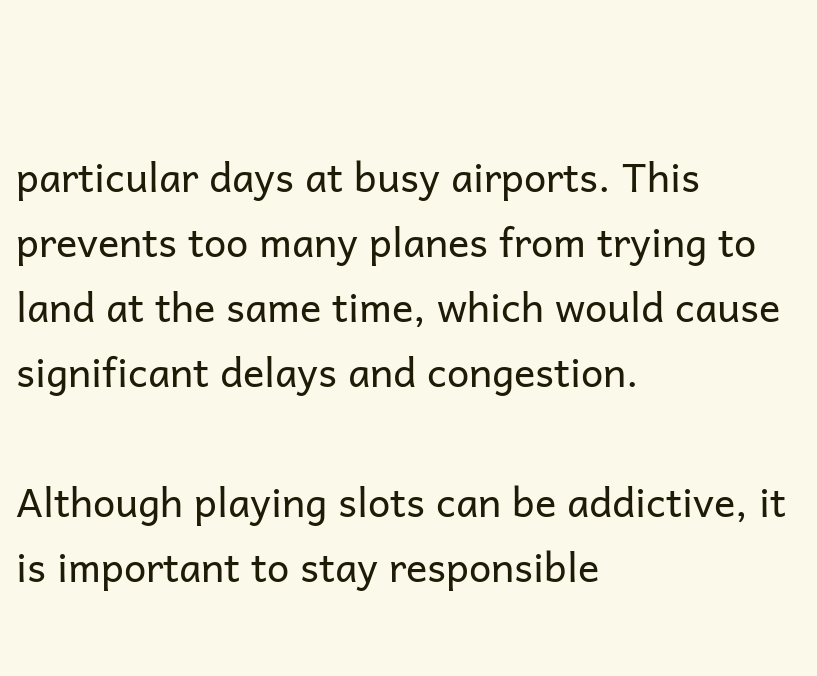particular days at busy airports. This prevents too many planes from trying to land at the same time, which would cause significant delays and congestion.

Although playing slots can be addictive, it is important to stay responsible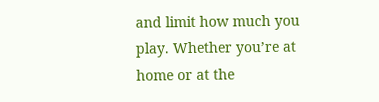and limit how much you play. Whether you’re at home or at the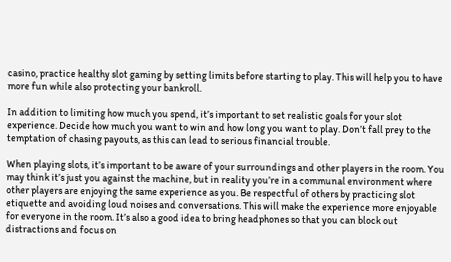casino, practice healthy slot gaming by setting limits before starting to play. This will help you to have more fun while also protecting your bankroll.

In addition to limiting how much you spend, it’s important to set realistic goals for your slot experience. Decide how much you want to win and how long you want to play. Don’t fall prey to the temptation of chasing payouts, as this can lead to serious financial trouble.

When playing slots, it’s important to be aware of your surroundings and other players in the room. You may think it’s just you against the machine, but in reality you’re in a communal environment where other players are enjoying the same experience as you. Be respectful of others by practicing slot etiquette and avoiding loud noises and conversations. This will make the experience more enjoyable for everyone in the room. It’s also a good idea to bring headphones so that you can block out distractions and focus on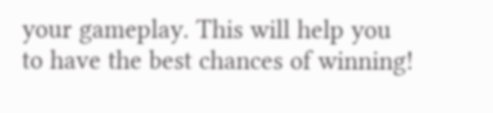your gameplay. This will help you to have the best chances of winning!